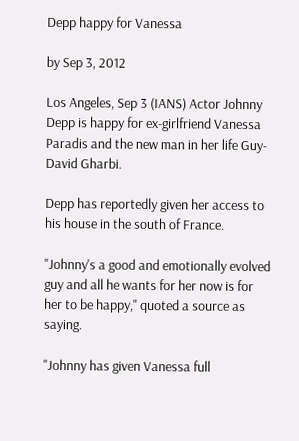Depp happy for Vanessa

by Sep 3, 2012

Los Angeles, Sep 3 (IANS) Actor Johnny Depp is happy for ex-girlfriend Vanessa Paradis and the new man in her life Guy-David Gharbi.

Depp has reportedly given her access to his house in the south of France.

"Johnny's a good and emotionally evolved guy and all he wants for her now is for her to be happy," quoted a source as saying.

"Johnny has given Vanessa full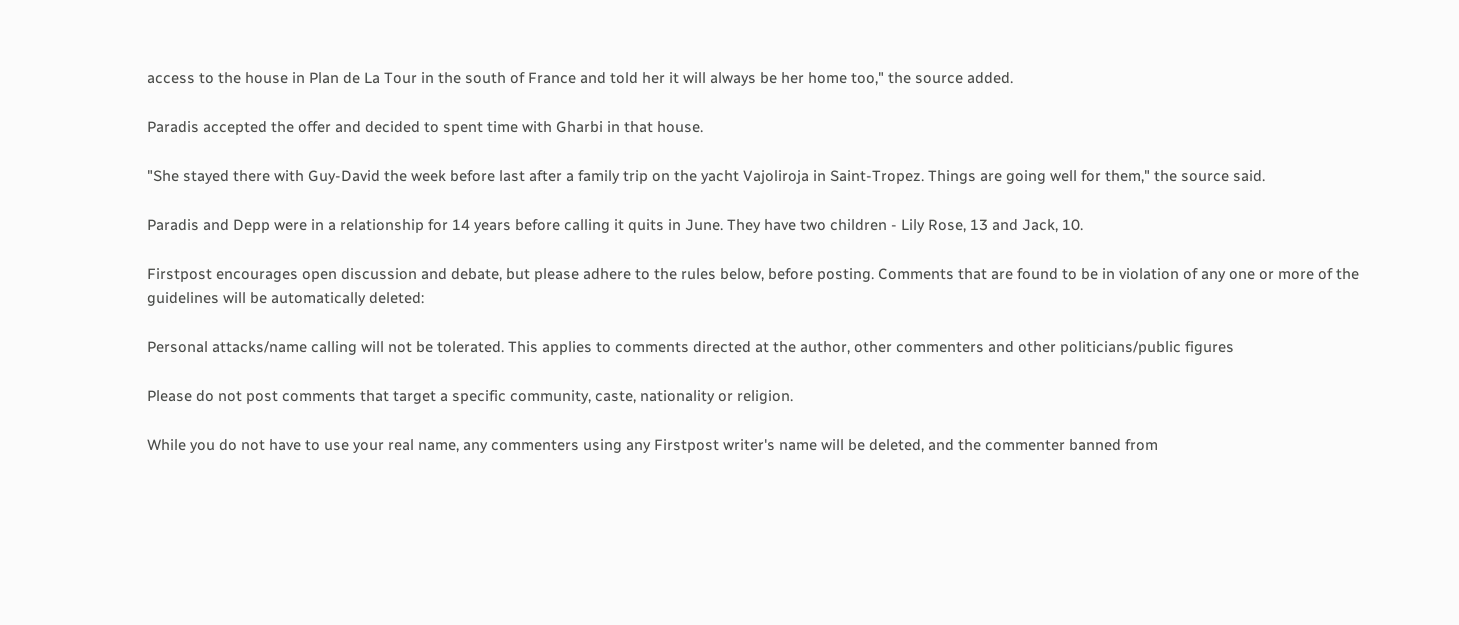access to the house in Plan de La Tour in the south of France and told her it will always be her home too," the source added.

Paradis accepted the offer and decided to spent time with Gharbi in that house.

"She stayed there with Guy-David the week before last after a family trip on the yacht Vajoliroja in Saint-Tropez. Things are going well for them," the source said.

Paradis and Depp were in a relationship for 14 years before calling it quits in June. They have two children - Lily Rose, 13 and Jack, 10.

Firstpost encourages open discussion and debate, but please adhere to the rules below, before posting. Comments that are found to be in violation of any one or more of the guidelines will be automatically deleted:

Personal attacks/name calling will not be tolerated. This applies to comments directed at the author, other commenters and other politicians/public figures

Please do not post comments that target a specific community, caste, nationality or religion.

While you do not have to use your real name, any commenters using any Firstpost writer's name will be deleted, and the commenter banned from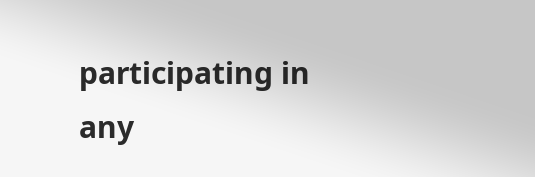participating in any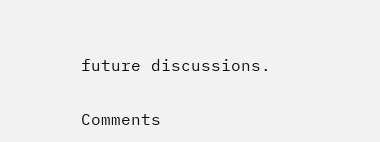future discussions.

Comments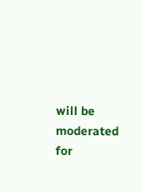will be moderated for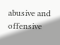abusive and offensive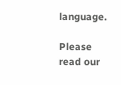language.

Please read our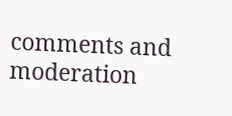comments and moderation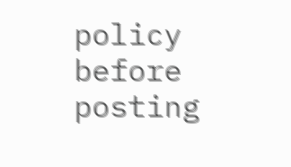policy before posting